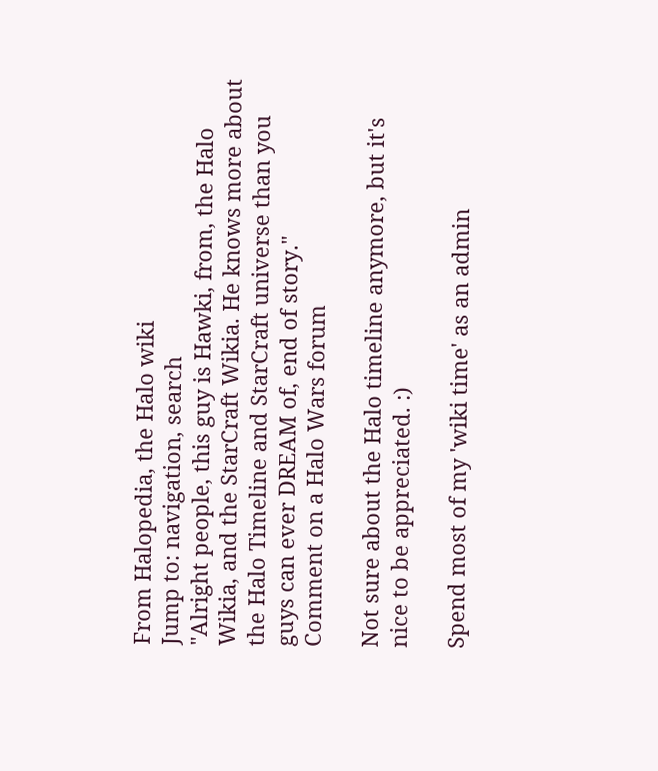From Halopedia, the Halo wiki
Jump to: navigation, search
"Alright people, this guy is Hawki, from, the Halo Wikia, and the StarCraft Wikia. He knows more about the Halo Timeline and StarCraft universe than you guys can ever DREAM of, end of story."
Comment on a Halo Wars forum

Not sure about the Halo timeline anymore, but it's nice to be appreciated. :)

Spend most of my 'wiki time' as an admin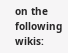on the following wikis: